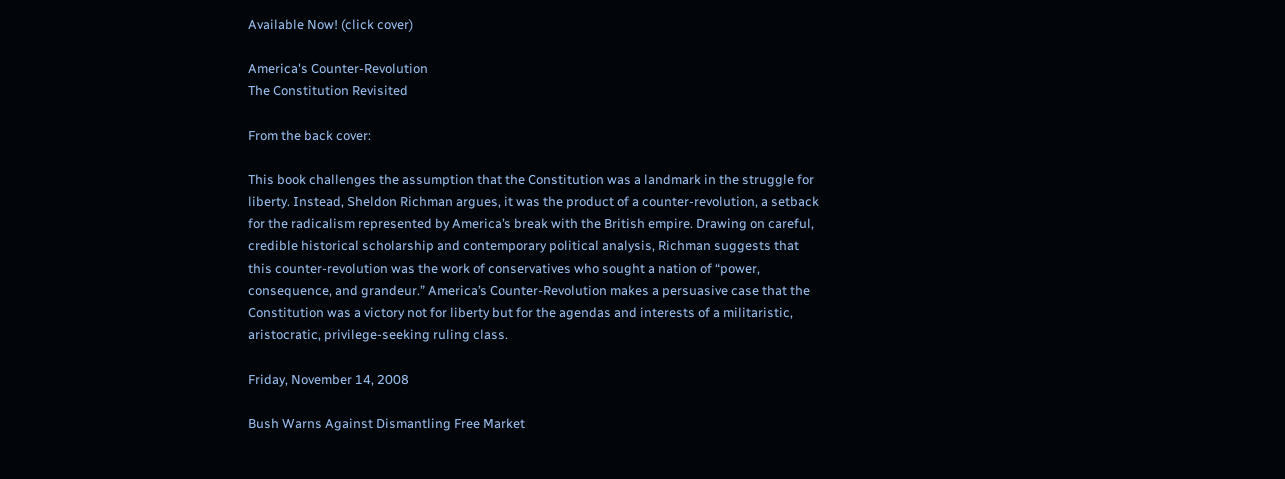Available Now! (click cover)

America's Counter-Revolution
The Constitution Revisited

From the back cover:

This book challenges the assumption that the Constitution was a landmark in the struggle for liberty. Instead, Sheldon Richman argues, it was the product of a counter-revolution, a setback for the radicalism represented by America’s break with the British empire. Drawing on careful, credible historical scholarship and contemporary political analysis, Richman suggests that this counter-revolution was the work of conservatives who sought a nation of “power, consequence, and grandeur.” America’s Counter-Revolution makes a persuasive case that the Constitution was a victory not for liberty but for the agendas and interests of a militaristic, aristocratic, privilege-seeking ruling class.

Friday, November 14, 2008

Bush Warns Against Dismantling Free Market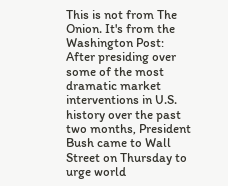This is not from The Onion. It's from the Washington Post:
After presiding over some of the most dramatic market interventions in U.S. history over the past two months, President Bush came to Wall Street on Thursday to urge world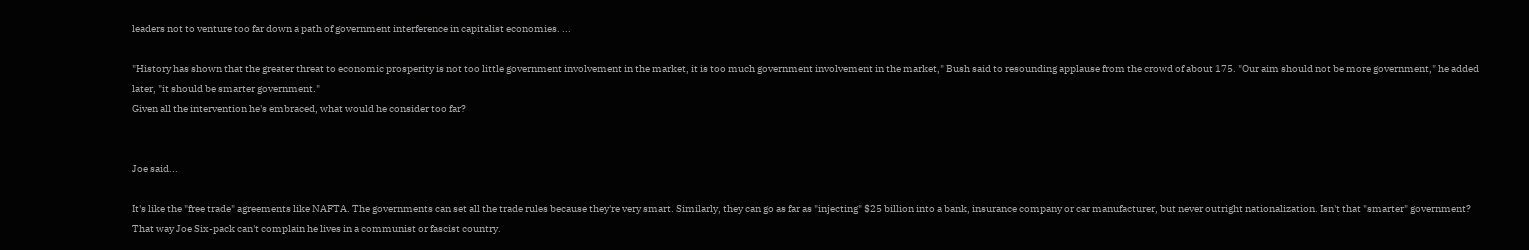leaders not to venture too far down a path of government interference in capitalist economies. ...

"History has shown that the greater threat to economic prosperity is not too little government involvement in the market, it is too much government involvement in the market," Bush said to resounding applause from the crowd of about 175. "Our aim should not be more government," he added later, "it should be smarter government."
Given all the intervention he's embraced, what would he consider too far?


Joe said...

It's like the "free trade" agreements like NAFTA. The governments can set all the trade rules because they're very smart. Similarly, they can go as far as "injecting" $25 billion into a bank, insurance company or car manufacturer, but never outright nationalization. Isn't that "smarter" government? That way Joe Six-pack can't complain he lives in a communist or fascist country.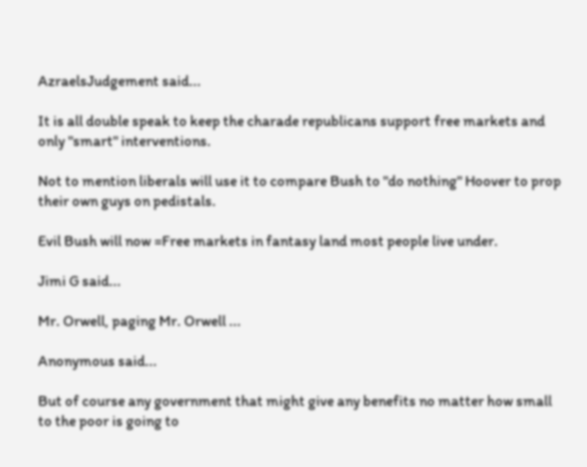AzraelsJudgement said...

It is all double speak to keep the charade republicans support free markets and only "smart" interventions.

Not to mention liberals will use it to compare Bush to "do nothing" Hoover to prop their own guys on pedistals.

Evil Bush will now =Free markets in fantasy land most people live under.

Jimi G said...

Mr. Orwell, paging Mr. Orwell ...

Anonymous said...

But of course any government that might give any benefits no matter how small to the poor is going to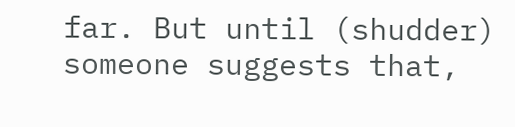far. But until (shudder) someone suggests that,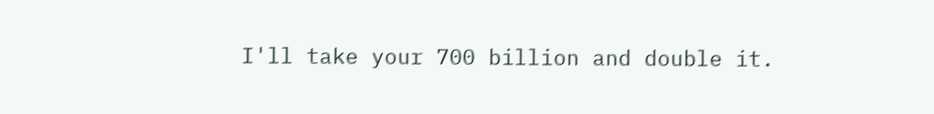I'll take your 700 billion and double it.